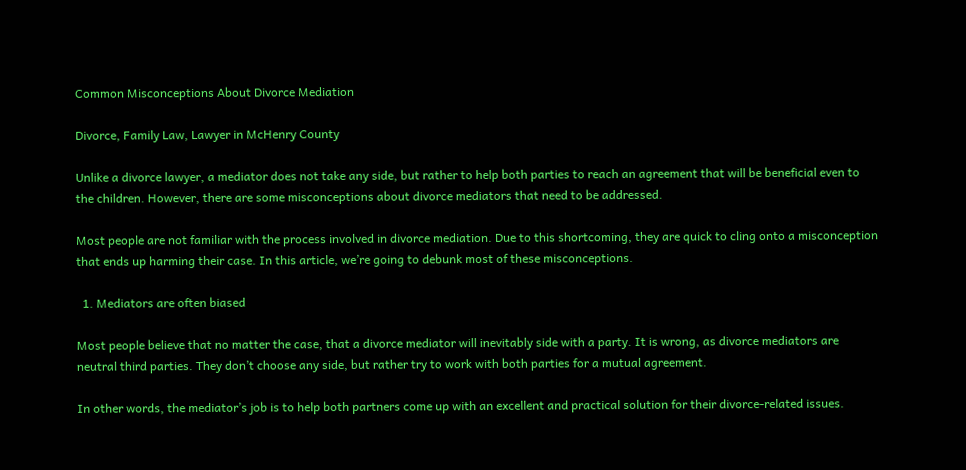Common Misconceptions About Divorce Mediation

Divorce, Family Law, Lawyer in McHenry County

Unlike a divorce lawyer, a mediator does not take any side, but rather to help both parties to reach an agreement that will be beneficial even to the children. However, there are some misconceptions about divorce mediators that need to be addressed.

Most people are not familiar with the process involved in divorce mediation. Due to this shortcoming, they are quick to cling onto a misconception that ends up harming their case. In this article, we’re going to debunk most of these misconceptions.

  1. Mediators are often biased

Most people believe that no matter the case, that a divorce mediator will inevitably side with a party. It is wrong, as divorce mediators are neutral third parties. They don’t choose any side, but rather try to work with both parties for a mutual agreement.

In other words, the mediator’s job is to help both partners come up with an excellent and practical solution for their divorce-related issues.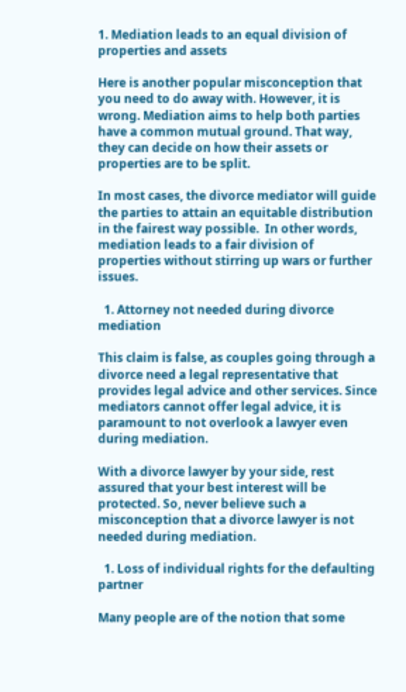1. Mediation leads to an equal division of properties and assets

Here is another popular misconception that you need to do away with. However, it is wrong. Mediation aims to help both parties have a common mutual ground. That way, they can decide on how their assets or properties are to be split.

In most cases, the divorce mediator will guide the parties to attain an equitable distribution in the fairest way possible.  In other words, mediation leads to a fair division of properties without stirring up wars or further issues.

  1. Attorney not needed during divorce mediation

This claim is false, as couples going through a divorce need a legal representative that provides legal advice and other services. Since mediators cannot offer legal advice, it is paramount to not overlook a lawyer even during mediation.

With a divorce lawyer by your side, rest assured that your best interest will be protected. So, never believe such a misconception that a divorce lawyer is not needed during mediation.

  1. Loss of individual rights for the defaulting partner

Many people are of the notion that some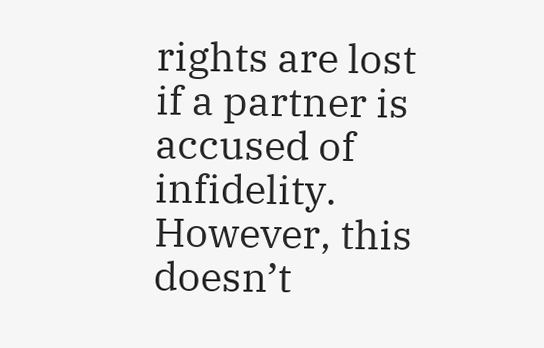rights are lost if a partner is accused of infidelity. However, this doesn’t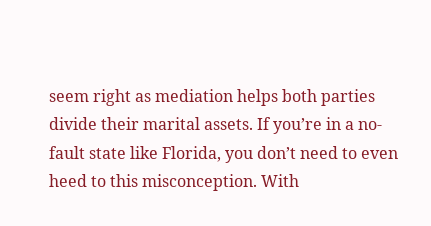seem right as mediation helps both parties divide their marital assets. If you’re in a no-fault state like Florida, you don’t need to even heed to this misconception. With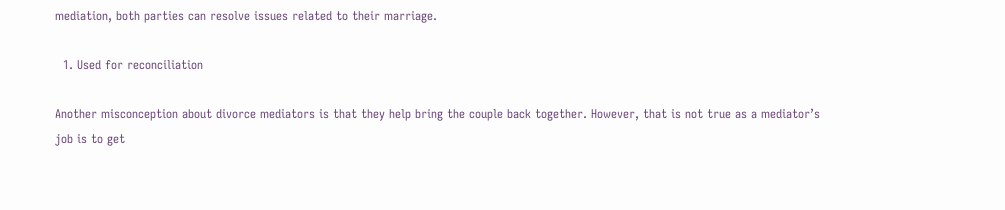mediation, both parties can resolve issues related to their marriage.

  1. Used for reconciliation

Another misconception about divorce mediators is that they help bring the couple back together. However, that is not true as a mediator’s job is to get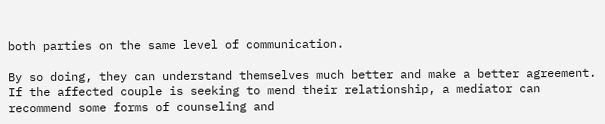both parties on the same level of communication.

By so doing, they can understand themselves much better and make a better agreement. If the affected couple is seeking to mend their relationship, a mediator can recommend some forms of counseling and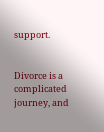support.


Divorce is a complicated journey, and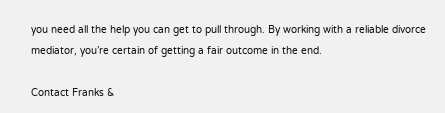you need all the help you can get to pull through. By working with a reliable divorce mediator, you’re certain of getting a fair outcome in the end.

Contact Franks &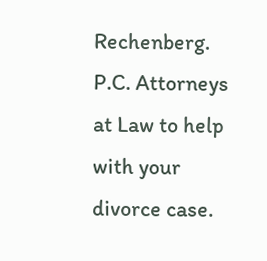Rechenberg. P.C. Attorneys at Law to help with your divorce case.